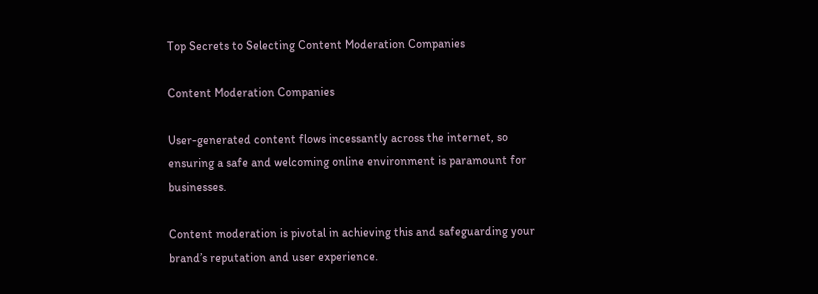Top Secrets to Selecting Content Moderation Companies

Content Moderation Companies

User-generated content flows incessantly across the internet, so ensuring a safe and welcoming online environment is paramount for businesses.

Content moderation is pivotal in achieving this and safeguarding your brand’s reputation and user experience.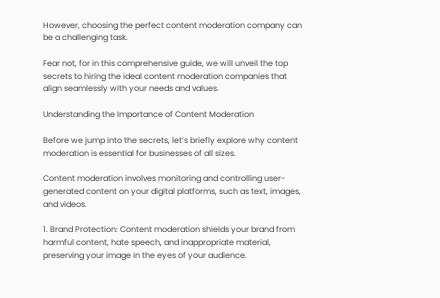However, choosing the perfect content moderation company can be a challenging task.

Fear not, for in this comprehensive guide, we will unveil the top secrets to hiring the ideal content moderation companies that align seamlessly with your needs and values.

Understanding the Importance of Content Moderation

Before we jump into the secrets, let’s briefly explore why content moderation is essential for businesses of all sizes.

Content moderation involves monitoring and controlling user-generated content on your digital platforms, such as text, images, and videos.

1. Brand Protection: Content moderation shields your brand from harmful content, hate speech, and inappropriate material, preserving your image in the eyes of your audience.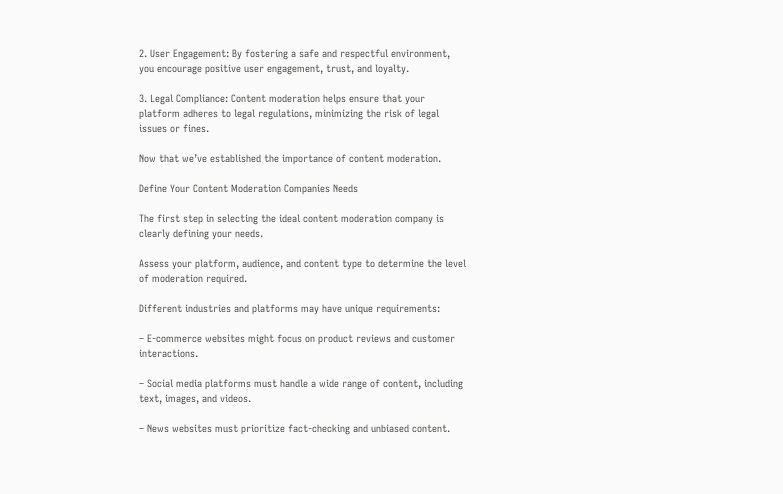2. User Engagement: By fostering a safe and respectful environment, you encourage positive user engagement, trust, and loyalty.

3. Legal Compliance: Content moderation helps ensure that your platform adheres to legal regulations, minimizing the risk of legal issues or fines.

Now that we’ve established the importance of content moderation.

Define Your Content Moderation Companies Needs

The first step in selecting the ideal content moderation company is clearly defining your needs.

Assess your platform, audience, and content type to determine the level of moderation required.

Different industries and platforms may have unique requirements:

– E-commerce websites might focus on product reviews and customer interactions.

– Social media platforms must handle a wide range of content, including text, images, and videos.

– News websites must prioritize fact-checking and unbiased content.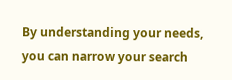By understanding your needs, you can narrow your search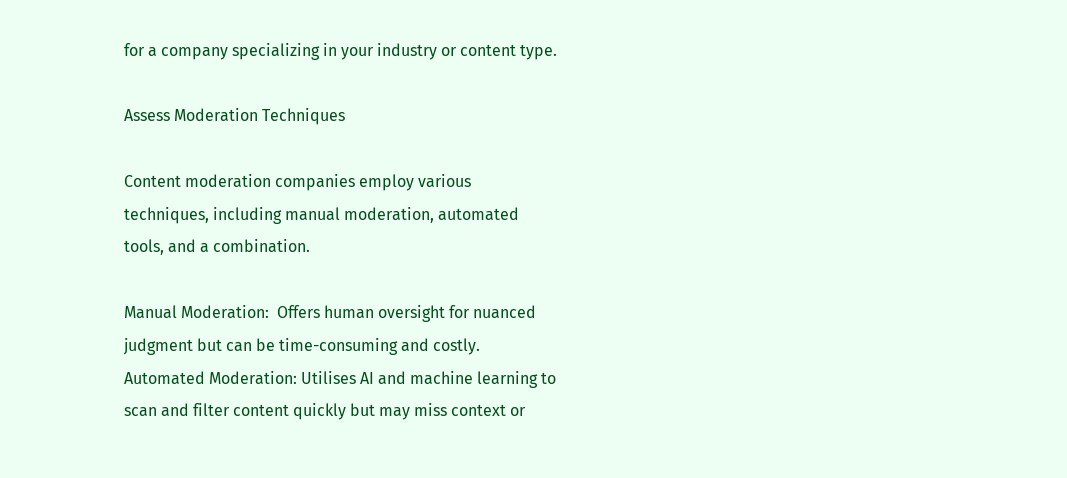for a company specializing in your industry or content type.

Assess Moderation Techniques

Content moderation companies employ various techniques, including manual moderation, automated tools, and a combination.

Manual Moderation:  Offers human oversight for nuanced judgment but can be time-consuming and costly.
Automated Moderation: Utilises AI and machine learning to scan and filter content quickly but may miss context or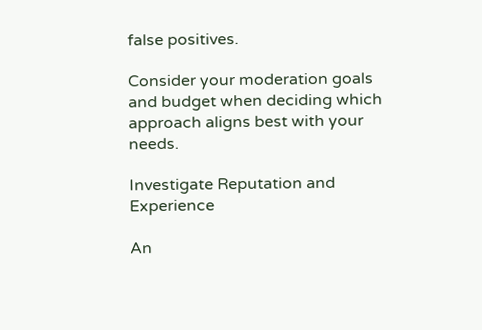false positives.

Consider your moderation goals and budget when deciding which approach aligns best with your needs.

Investigate Reputation and Experience

An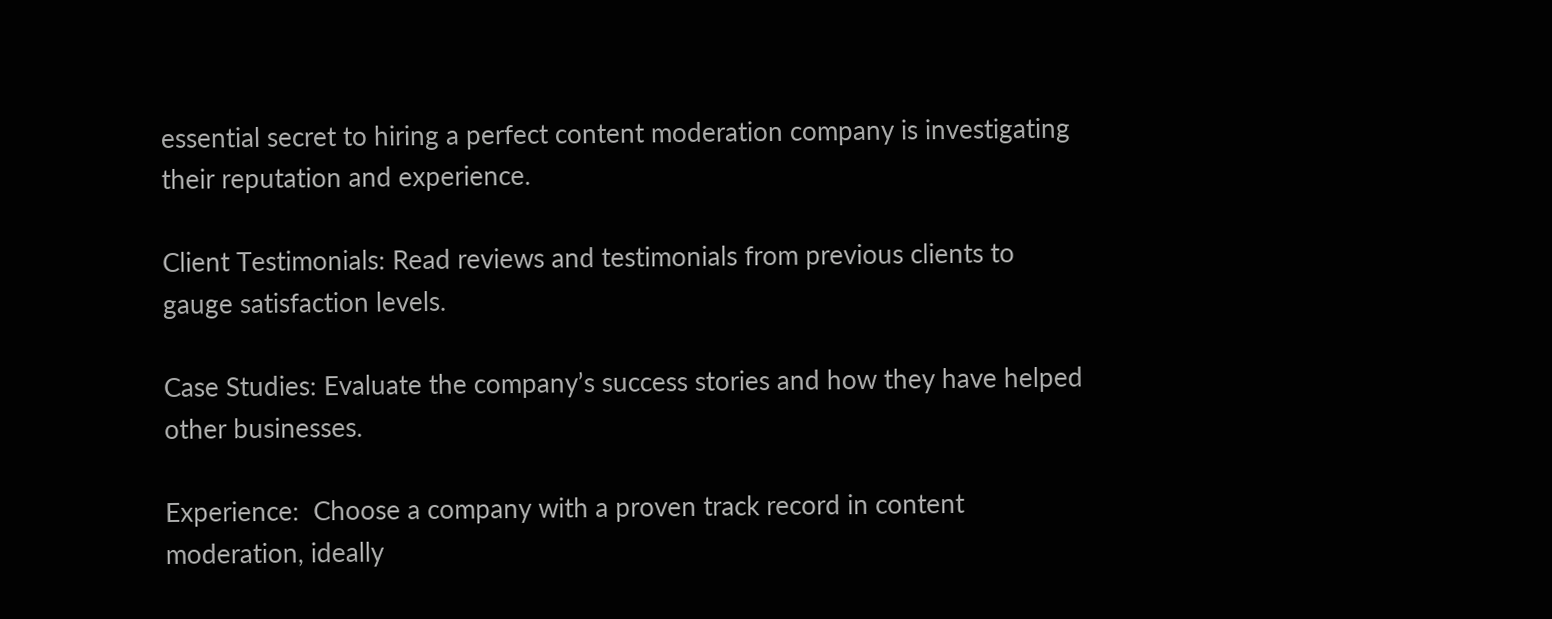essential secret to hiring a perfect content moderation company is investigating their reputation and experience.

Client Testimonials: Read reviews and testimonials from previous clients to gauge satisfaction levels.

Case Studies: Evaluate the company’s success stories and how they have helped other businesses.

Experience:  Choose a company with a proven track record in content moderation, ideally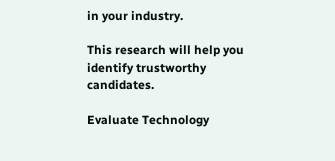in your industry.

This research will help you identify trustworthy candidates.

Evaluate Technology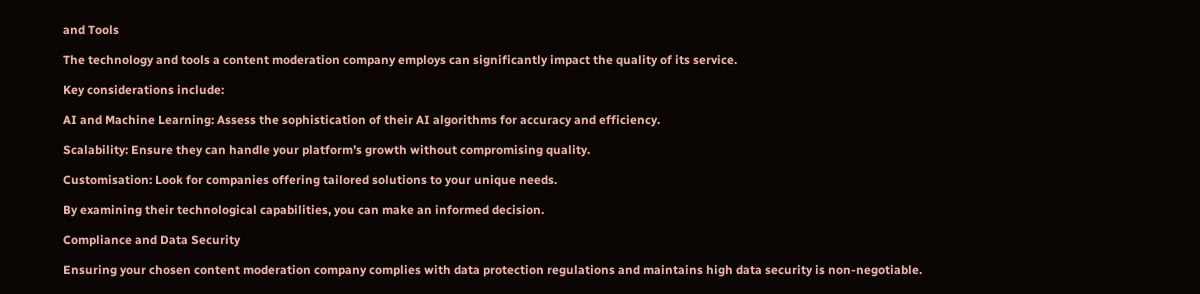and Tools

The technology and tools a content moderation company employs can significantly impact the quality of its service.

Key considerations include:

AI and Machine Learning: Assess the sophistication of their AI algorithms for accuracy and efficiency.

Scalability: Ensure they can handle your platform’s growth without compromising quality.

Customisation: Look for companies offering tailored solutions to your unique needs.

By examining their technological capabilities, you can make an informed decision.

Compliance and Data Security

Ensuring your chosen content moderation company complies with data protection regulations and maintains high data security is non-negotiable.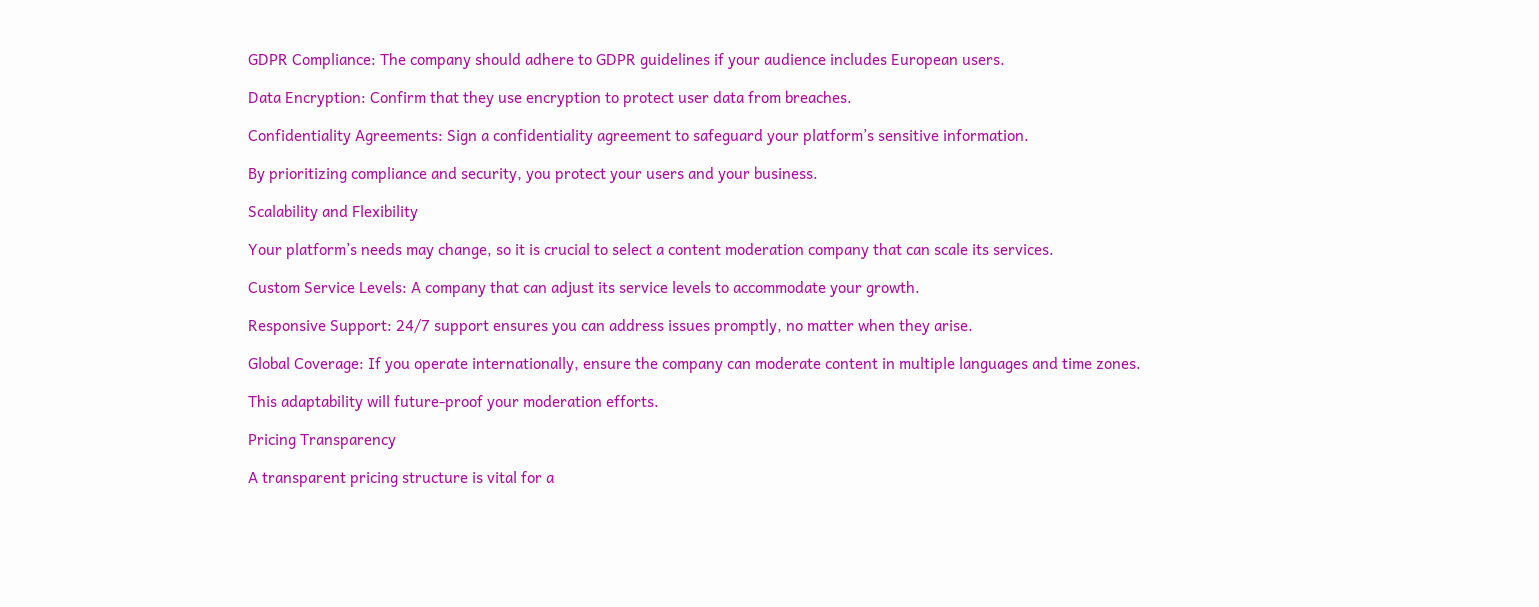GDPR Compliance: The company should adhere to GDPR guidelines if your audience includes European users.

Data Encryption: Confirm that they use encryption to protect user data from breaches.

Confidentiality Agreements: Sign a confidentiality agreement to safeguard your platform’s sensitive information.

By prioritizing compliance and security, you protect your users and your business.

Scalability and Flexibility

Your platform’s needs may change, so it is crucial to select a content moderation company that can scale its services.

Custom Service Levels: A company that can adjust its service levels to accommodate your growth.

Responsive Support: 24/7 support ensures you can address issues promptly, no matter when they arise.

Global Coverage: If you operate internationally, ensure the company can moderate content in multiple languages and time zones.

This adaptability will future-proof your moderation efforts.

Pricing Transparency

A transparent pricing structure is vital for a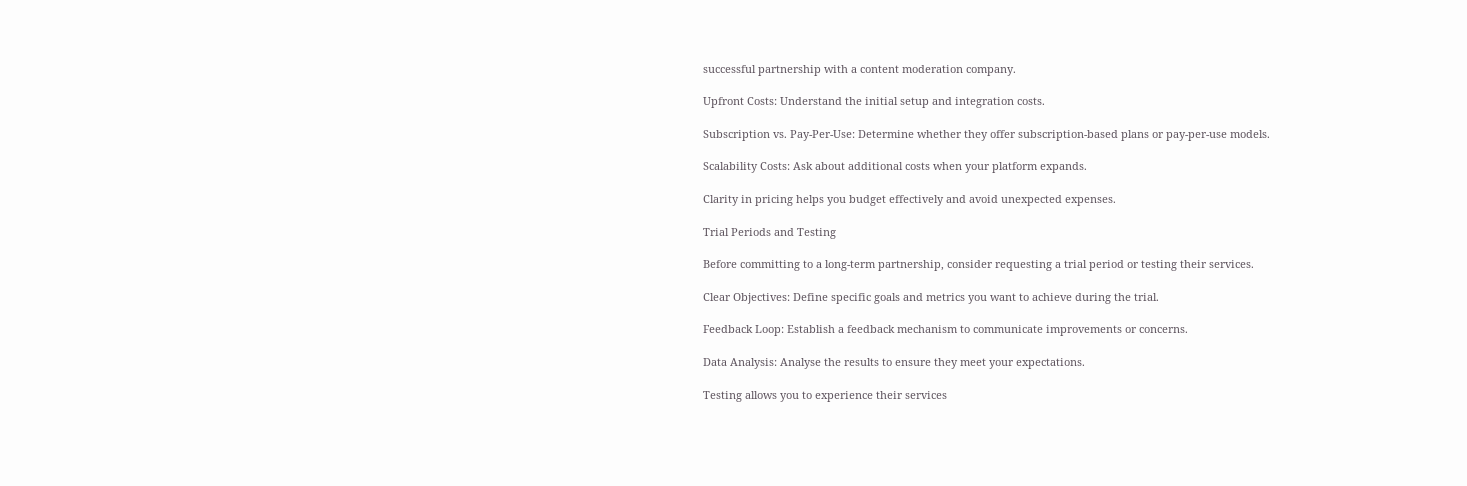successful partnership with a content moderation company.

Upfront Costs: Understand the initial setup and integration costs.

Subscription vs. Pay-Per-Use: Determine whether they offer subscription-based plans or pay-per-use models.

Scalability Costs: Ask about additional costs when your platform expands.

Clarity in pricing helps you budget effectively and avoid unexpected expenses.

Trial Periods and Testing

Before committing to a long-term partnership, consider requesting a trial period or testing their services.

Clear Objectives: Define specific goals and metrics you want to achieve during the trial.

Feedback Loop: Establish a feedback mechanism to communicate improvements or concerns.

Data Analysis: Analyse the results to ensure they meet your expectations.

Testing allows you to experience their services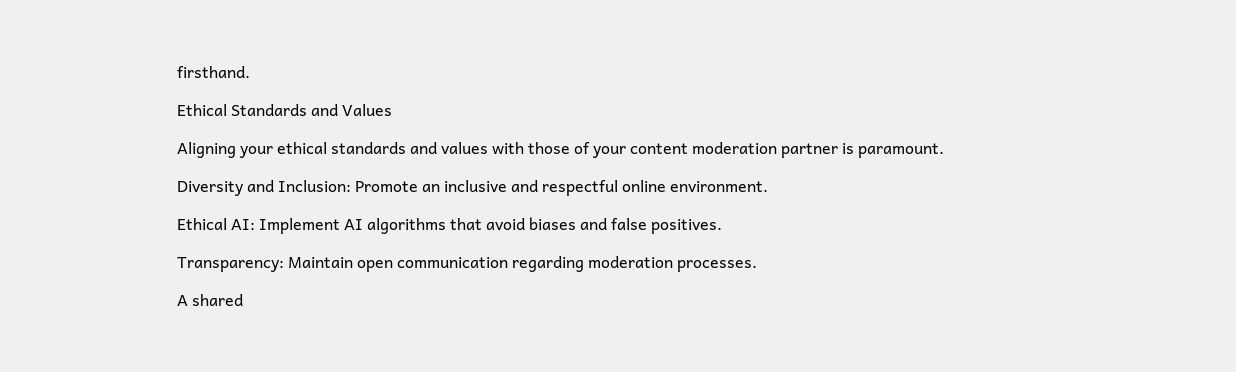firsthand.

Ethical Standards and Values

Aligning your ethical standards and values with those of your content moderation partner is paramount.

Diversity and Inclusion: Promote an inclusive and respectful online environment.

Ethical AI: Implement AI algorithms that avoid biases and false positives.

Transparency: Maintain open communication regarding moderation processes.

A shared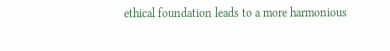ethical foundation leads to a more harmonious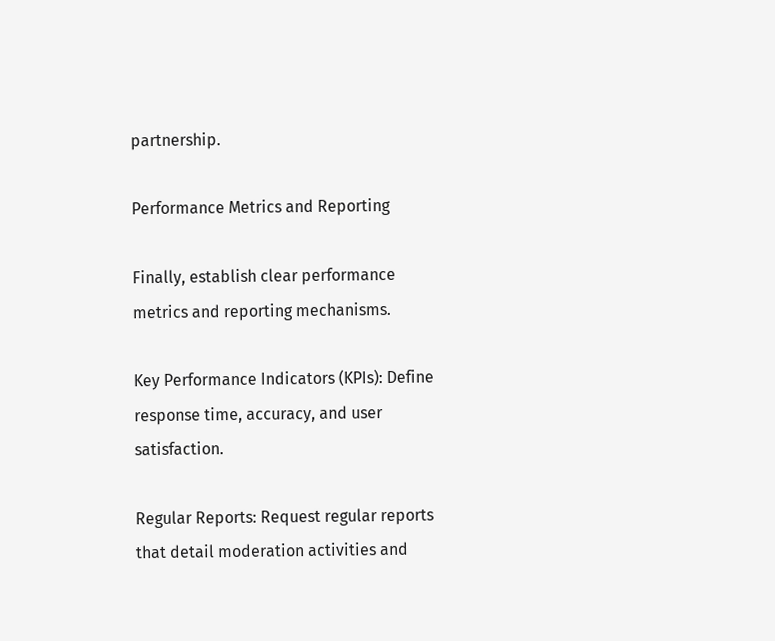partnership.

Performance Metrics and Reporting

Finally, establish clear performance metrics and reporting mechanisms.

Key Performance Indicators (KPIs): Define response time, accuracy, and user satisfaction.

Regular Reports: Request regular reports that detail moderation activities and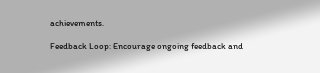achievements.

Feedback Loop: Encourage ongoing feedback and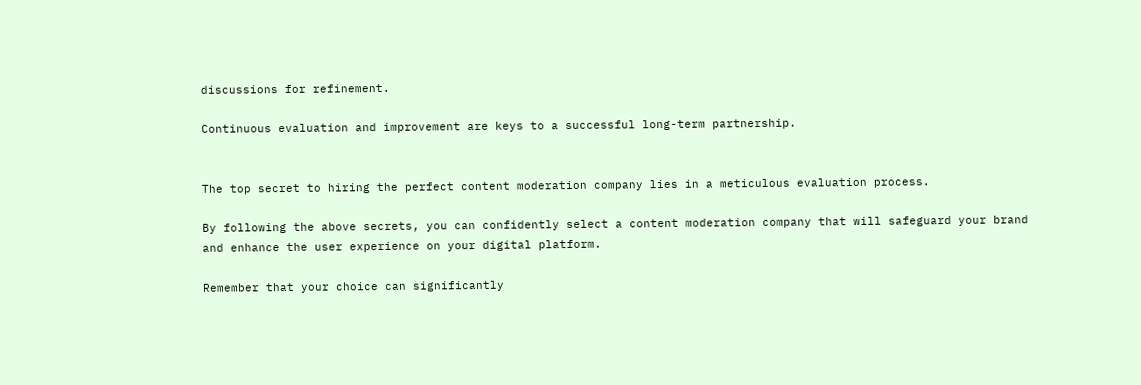discussions for refinement.

Continuous evaluation and improvement are keys to a successful long-term partnership.


The top secret to hiring the perfect content moderation company lies in a meticulous evaluation process.

By following the above secrets, you can confidently select a content moderation company that will safeguard your brand and enhance the user experience on your digital platform.

Remember that your choice can significantly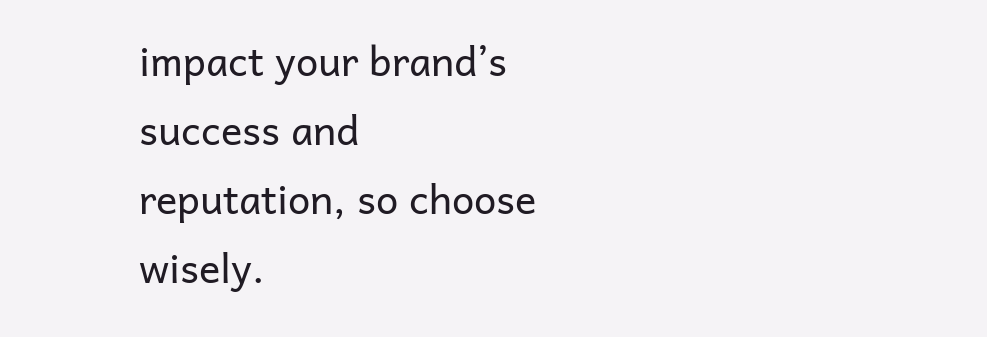impact your brand’s success and reputation, so choose wisely.